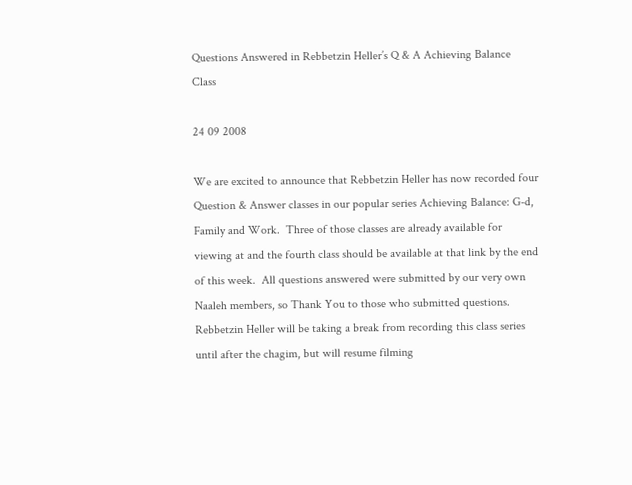Questions Answered in Rebbetzin Heller’s Q & A Achieving Balance Class

24 09 2008

We are excited to announce that Rebbetzin Heller has now recorded four Question & Answer classes in our popular series Achieving Balance: G-d, Family and Work.  Three of those classes are already available for viewing at and the fourth class should be available at that link by the end of this week.  All questions answered were submitted by our very own Naaleh members, so Thank You to those who submitted questions.  Rebbetzin Heller will be taking a break from recording this class series until after the chagim, but will resume filming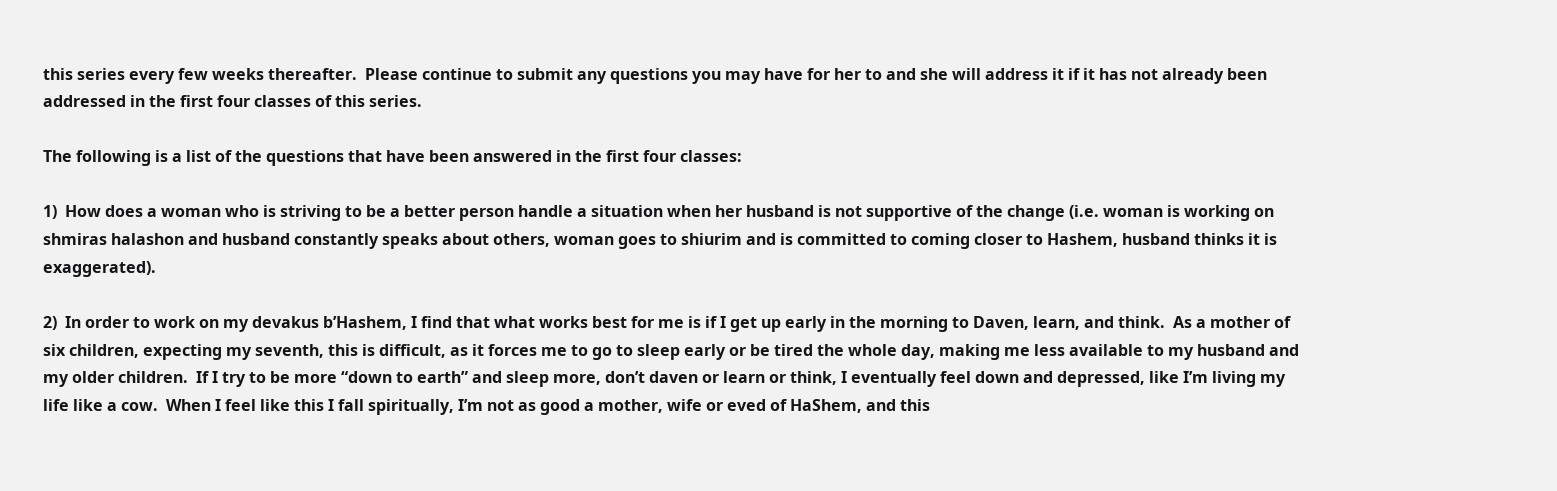this series every few weeks thereafter.  Please continue to submit any questions you may have for her to and she will address it if it has not already been addressed in the first four classes of this series.

The following is a list of the questions that have been answered in the first four classes:

1)  How does a woman who is striving to be a better person handle a situation when her husband is not supportive of the change (i.e. woman is working on shmiras halashon and husband constantly speaks about others, woman goes to shiurim and is committed to coming closer to Hashem, husband thinks it is exaggerated).

2)  In order to work on my devakus b’Hashem, I find that what works best for me is if I get up early in the morning to Daven, learn, and think.  As a mother of six children, expecting my seventh, this is difficult, as it forces me to go to sleep early or be tired the whole day, making me less available to my husband and my older children.  If I try to be more “down to earth” and sleep more, don’t daven or learn or think, I eventually feel down and depressed, like I’m living my life like a cow.  When I feel like this I fall spiritually, I’m not as good a mother, wife or eved of HaShem, and this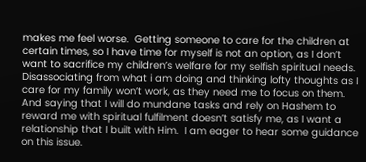makes me feel worse.  Getting someone to care for the children at certain times, so I have time for myself is not an option, as I don’t want to sacrifice my children’s welfare for my selfish spiritual needs.  Disassociating from what i am doing and thinking lofty thoughts as I care for my family won’t work, as they need me to focus on them.  And saying that I will do mundane tasks and rely on Hashem to reward me with spiritual fulfilment doesn’t satisfy me, as I want a relationship that I built with Him.  I am eager to hear some guidance on this issue.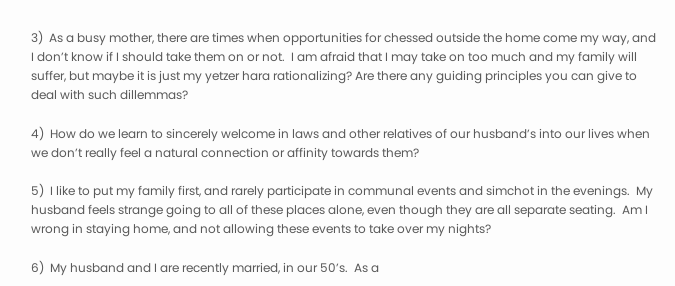3)  As a busy mother, there are times when opportunities for chessed outside the home come my way, and I don’t know if I should take them on or not.  I am afraid that I may take on too much and my family will suffer, but maybe it is just my yetzer hara rationalizing? Are there any guiding principles you can give to deal with such dillemmas?

4)  How do we learn to sincerely welcome in laws and other relatives of our husband’s into our lives when we don’t really feel a natural connection or affinity towards them?

5)  I like to put my family first, and rarely participate in communal events and simchot in the evenings.  My husband feels strange going to all of these places alone, even though they are all separate seating.  Am I wrong in staying home, and not allowing these events to take over my nights?

6)  My husband and I are recently married, in our 50’s.  As a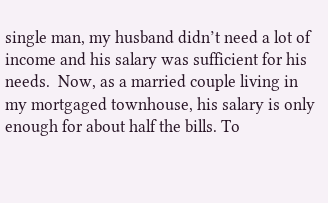single man, my husband didn’t need a lot of income and his salary was sufficient for his needs.  Now, as a married couple living in my mortgaged townhouse, his salary is only enough for about half the bills. To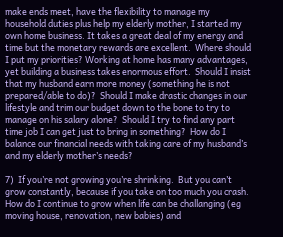make ends meet, have the flexibility to manage my household duties plus help my elderly mother, I started my own home business. It takes a great deal of my energy and time but the monetary rewards are excellent.  Where should I put my priorities? Working at home has many advantages, yet building a business takes enormous effort.  Should I insist that my husband earn more money (something he is not prepared/able to do)?  Should I make drastic changes in our lifestyle and trim our budget down to the bone to try to manage on his salary alone?  Should I try to find any part time job I can get just to bring in something?  How do I balance our financial needs with taking care of my husband’s and my elderly mother’s needs?

7)  If you’re not growing you’re shrinking.  But you can’t grow constantly, because if you take on too much you crash.  How do I continue to grow when life can be challanging (eg moving house, renovation, new babies) and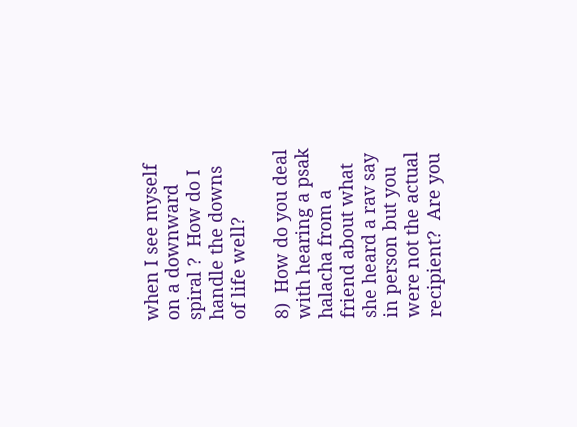when I see myself on a downward spiral ?  How do I handle the downs of life well?

8)  How do you deal with hearing a psak halacha from a friend about what she heard a rav say in person but you were not the actual recipient?  Are you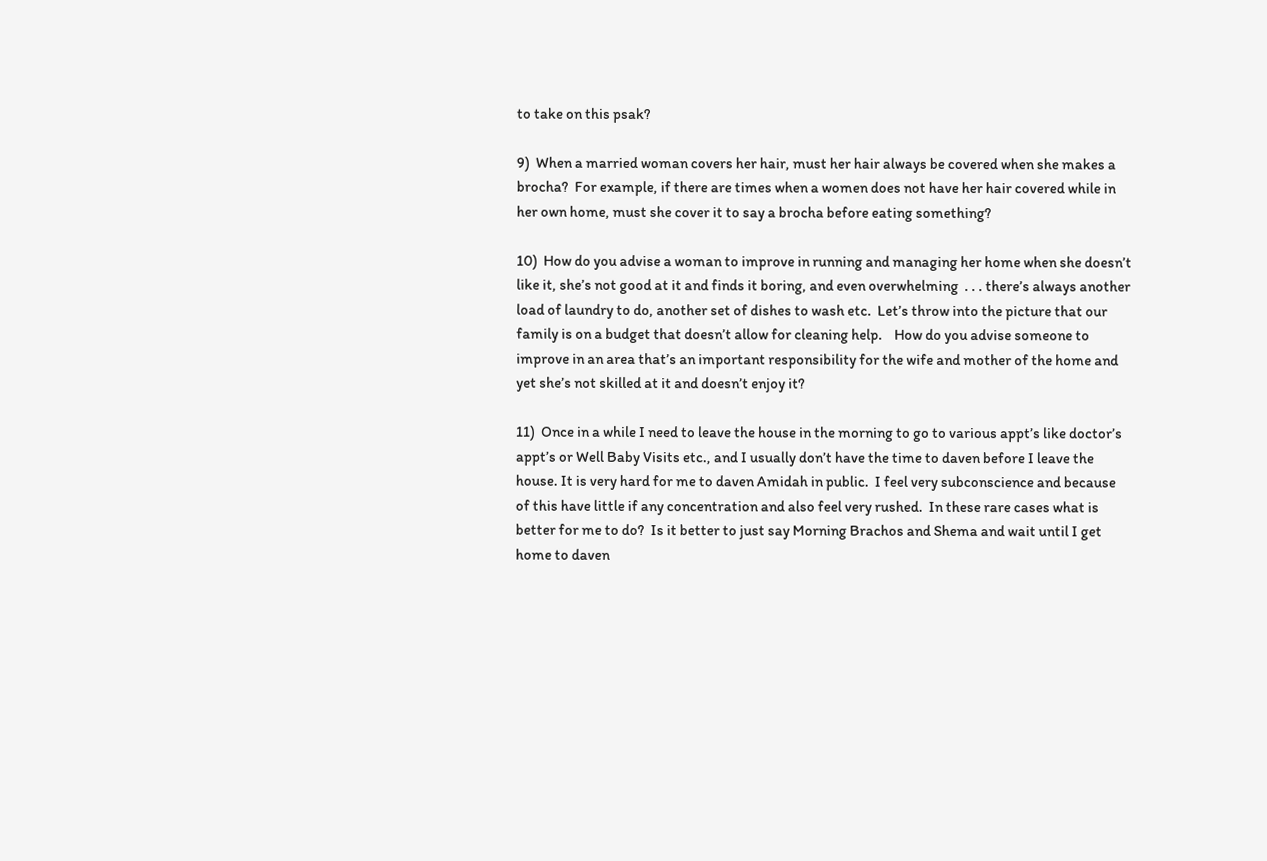to take on this psak?

9)  When a married woman covers her hair, must her hair always be covered when she makes a brocha?  For example, if there are times when a women does not have her hair covered while in her own home, must she cover it to say a brocha before eating something?

10)  How do you advise a woman to improve in running and managing her home when she doesn’t like it, she’s not good at it and finds it boring, and even overwhelming  . . . there’s always another load of laundry to do, another set of dishes to wash etc.  Let’s throw into the picture that our family is on a budget that doesn’t allow for cleaning help.    How do you advise someone to improve in an area that’s an important responsibility for the wife and mother of the home and yet she’s not skilled at it and doesn’t enjoy it?

11)  Once in a while I need to leave the house in the morning to go to various appt’s like doctor’s appt’s or Well Baby Visits etc., and I usually don’t have the time to daven before I leave the house. It is very hard for me to daven Amidah in public.  I feel very subconscience and because of this have little if any concentration and also feel very rushed.  In these rare cases what is better for me to do?  Is it better to just say Morning Brachos and Shema and wait until I get home to daven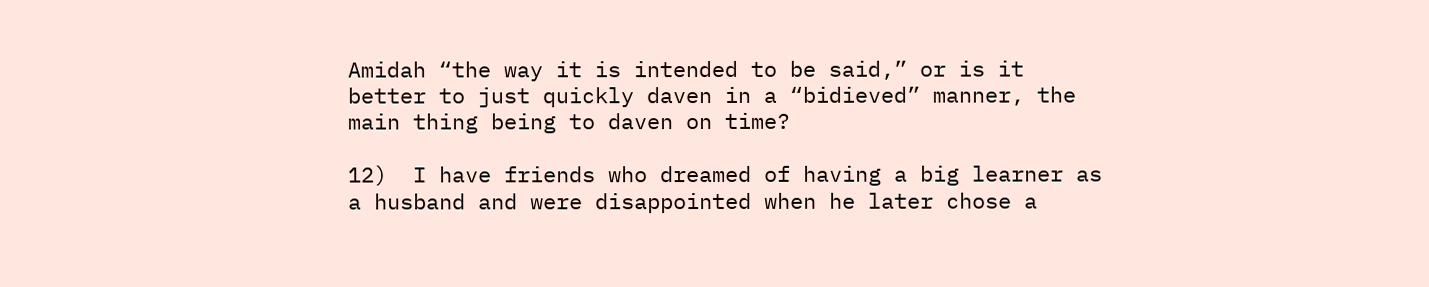Amidah “the way it is intended to be said,” or is it better to just quickly daven in a “bidieved” manner, the main thing being to daven on time?

12)  I have friends who dreamed of having a big learner as a husband and were disappointed when he later chose a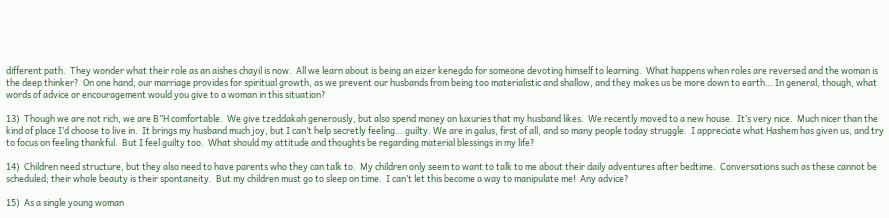different path.  They wonder what their role as an aishes chayil is now.  All we learn about is being an eizer kenegdo for someone devoting himself to learning.  What happens when roles are reversed and the woman is the deep thinker?  On one hand, our marriage provides for spiritual growth, as we prevent our husbands from being too materialistic and shallow, and they makes us be more down to earth… In general, though, what words of advice or encouragement would you give to a woman in this situation?

13)  Though we are not rich, we are B”H comfortable.  We give tzeddakah generously, but also spend money on luxuries that my husband likes.  We recently moved to a new house.  It’s very nice.  Much nicer than the kind of place I’d choose to live in.  It brings my husband much joy, but I can’t help secretly feeling… guilty. We are in galus, first of all, and so many people today struggle.  I appreciate what Hashem has given us, and try to focus on feeling thankful.  But I feel guilty too.  What should my attitude and thoughts be regarding material blessings in my life?

14)  Children need structure, but they also need to have parents who they can talk to.  My children only seem to want to talk to me about their daily adventures after bedtime.  Conversations such as these cannot be scheduled; their whole beauty is their spontaneity.  But my children must go to sleep on time.  I can’t let this become a way to manipulate me!  Any advice?

15)  As a single young woman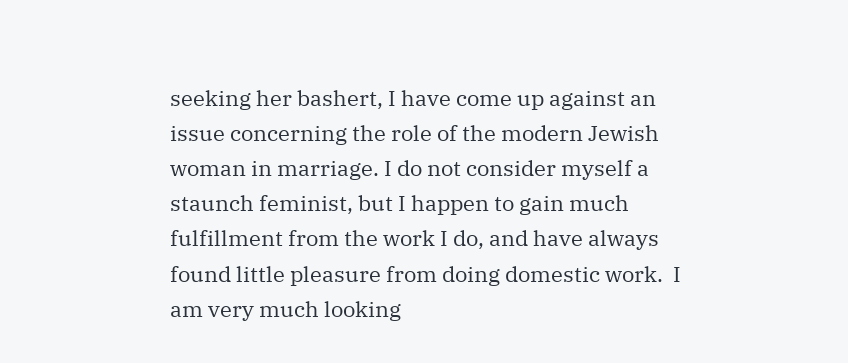seeking her bashert, I have come up against an issue concerning the role of the modern Jewish woman in marriage. I do not consider myself a staunch feminist, but I happen to gain much fulfillment from the work I do, and have always found little pleasure from doing domestic work.  I am very much looking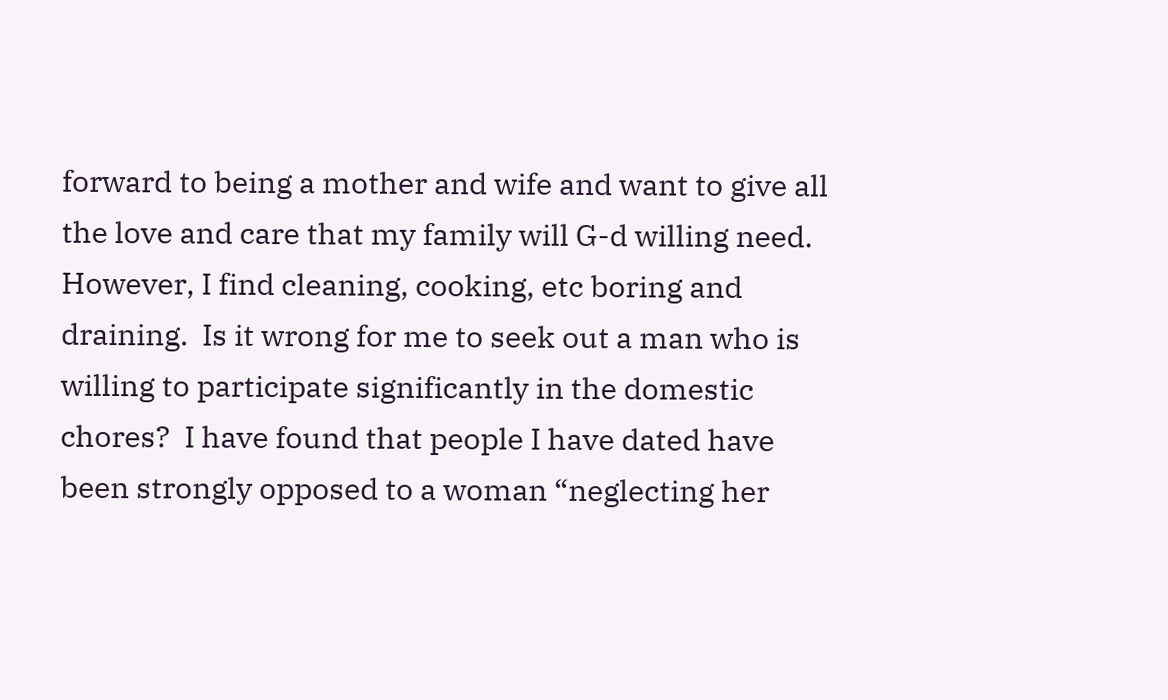forward to being a mother and wife and want to give all the love and care that my family will G-d willing need.  However, I find cleaning, cooking, etc boring and draining.  Is it wrong for me to seek out a man who is willing to participate significantly in the domestic chores?  I have found that people I have dated have been strongly opposed to a woman “neglecting her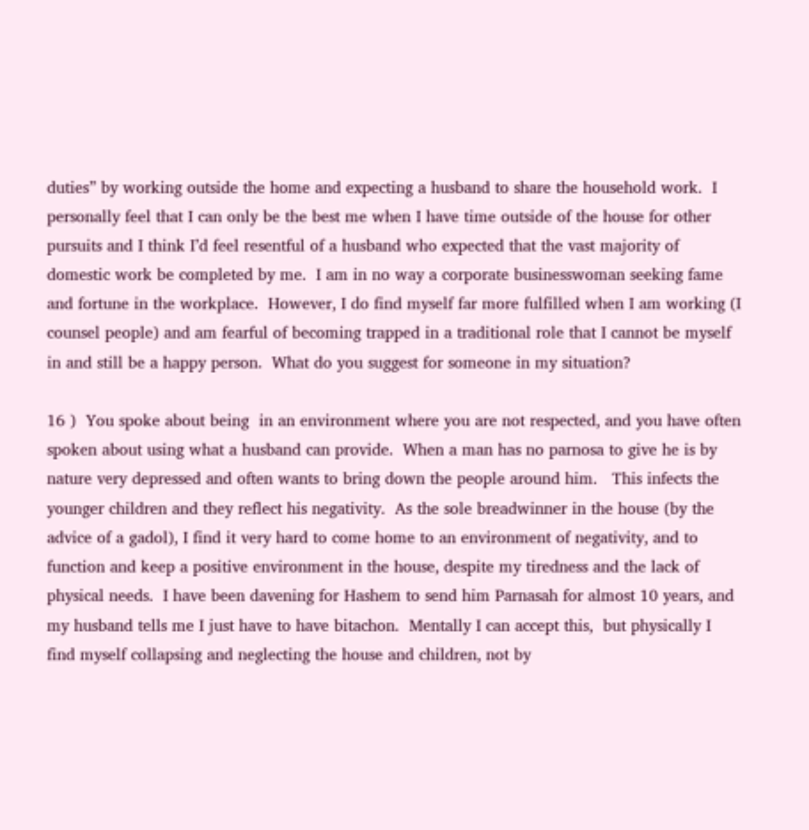duties” by working outside the home and expecting a husband to share the household work.  I personally feel that I can only be the best me when I have time outside of the house for other pursuits and I think I’d feel resentful of a husband who expected that the vast majority of domestic work be completed by me.  I am in no way a corporate businesswoman seeking fame and fortune in the workplace.  However, I do find myself far more fulfilled when I am working (I counsel people) and am fearful of becoming trapped in a traditional role that I cannot be myself in and still be a happy person.  What do you suggest for someone in my situation?

16 )  You spoke about being  in an environment where you are not respected, and you have often spoken about using what a husband can provide.  When a man has no parnosa to give he is by nature very depressed and often wants to bring down the people around him.   This infects the younger children and they reflect his negativity.  As the sole breadwinner in the house (by the advice of a gadol), I find it very hard to come home to an environment of negativity, and to function and keep a positive environment in the house, despite my tiredness and the lack of physical needs.  I have been davening for Hashem to send him Parnasah for almost 10 years, and my husband tells me I just have to have bitachon.  Mentally I can accept this,  but physically I find myself collapsing and neglecting the house and children, not by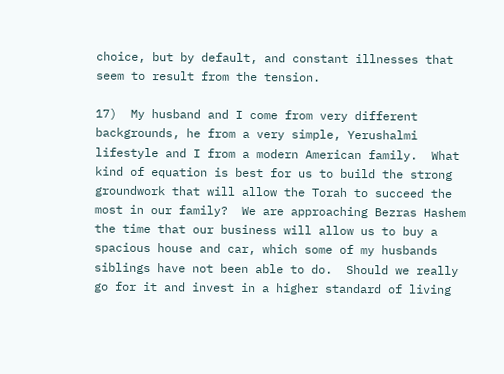choice, but by default, and constant illnesses that seem to result from the tension.

17)  My husband and I come from very different backgrounds, he from a very simple, Yerushalmi lifestyle and I from a modern American family.  What kind of equation is best for us to build the strong groundwork that will allow the Torah to succeed the most in our family?  We are approaching Bezras Hashem the time that our business will allow us to buy a spacious house and car, which some of my husbands siblings have not been able to do.  Should we really go for it and invest in a higher standard of living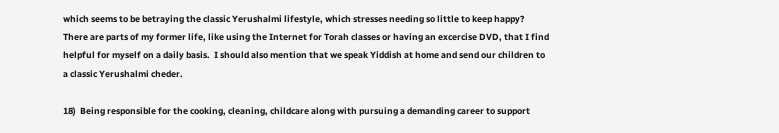which seems to be betraying the classic Yerushalmi lifestyle, which stresses needing so little to keep happy?  There are parts of my former life, like using the Internet for Torah classes or having an excercise DVD, that I find helpful for myself on a daily basis.  I should also mention that we speak Yiddish at home and send our children to a classic Yerushalmi cheder.

18)  Being responsible for the cooking, cleaning, childcare along with pursuing a demanding career to support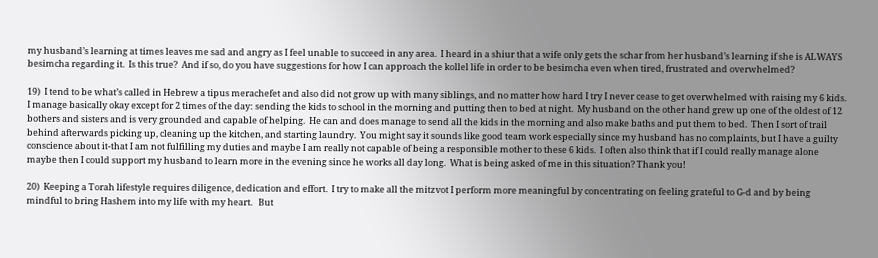my husband’s learning at times leaves me sad and angry as I feel unable to succeed in any area.  I heard in a shiur that a wife only gets the schar from her husband’s learning if she is ALWAYS besimcha regarding it.  Is this true?  And if so, do you have suggestions for how I can approach the kollel life in order to be besimcha even when tired, frustrated and overwhelmed?

19)  I tend to be what’s called in Hebrew a tipus merachefet and also did not grow up with many siblings, and no matter how hard I try I never cease to get overwhelmed with raising my 6 kids.  I manage basically okay except for 2 times of the day: sending the kids to school in the morning and putting then to bed at night.  My husband on the other hand grew up one of the oldest of 12 bothers and sisters and is very grounded and capable of helping.  He can and does manage to send all the kids in the morning and also make baths and put them to bed.  Then I sort of trail behind afterwards picking up, cleaning up the kitchen, and starting laundry.  You might say it sounds like good team work especially since my husband has no complaints, but I have a guilty conscience about it-that I am not fulfilling my duties and maybe I am really not capable of being a responsible mother to these 6 kids.  I often also think that if I could really manage alone maybe then I could support my husband to learn more in the evening since he works all day long.  What is being asked of me in this situation? Thank you!

20)  Keeping a Torah lifestyle requires diligence, dedication and effort.  I try to make all the mitzvot I perform more meaningful by concentrating on feeling grateful to G-d and by being mindful to bring Hashem into my life with my heart.   But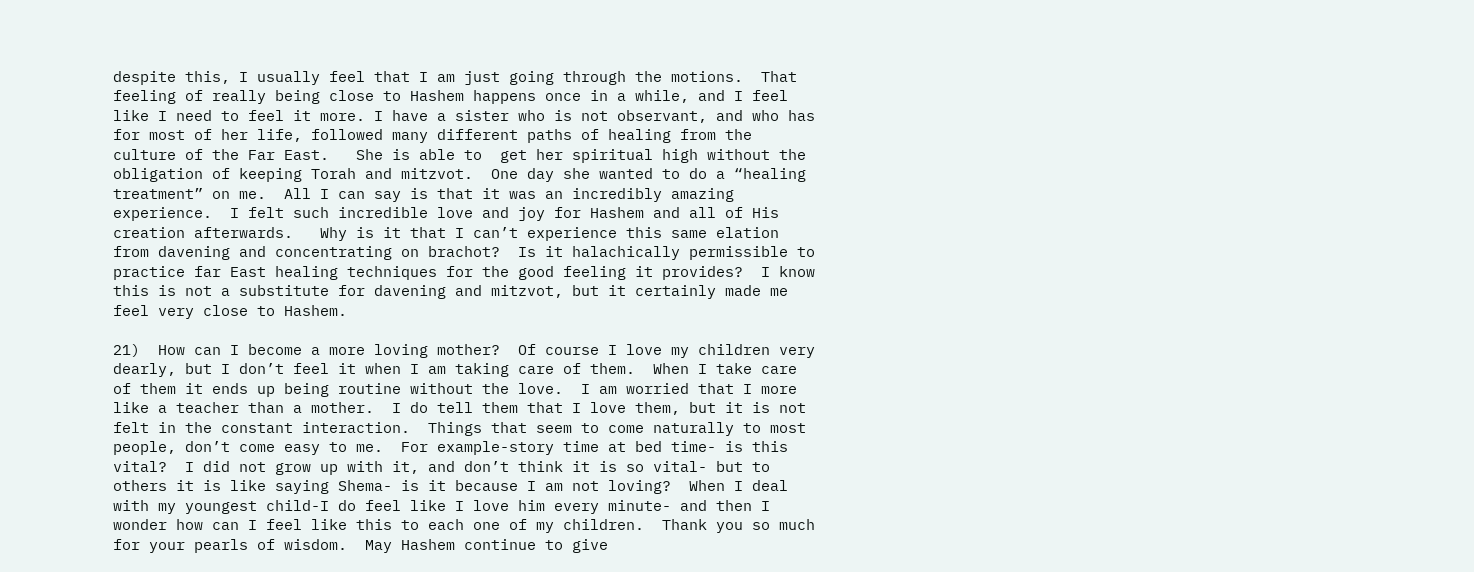despite this, I usually feel that I am just going through the motions.  That feeling of really being close to Hashem happens once in a while, and I feel like I need to feel it more. I have a sister who is not observant, and who has for most of her life, followed many different paths of healing from the culture of the Far East.   She is able to  get her spiritual high without the obligation of keeping Torah and mitzvot.  One day she wanted to do a “healing treatment” on me.  All I can say is that it was an incredibly amazing experience.  I felt such incredible love and joy for Hashem and all of His creation afterwards.   Why is it that I can’t experience this same elation from davening and concentrating on brachot?  Is it halachically permissible to practice far East healing techniques for the good feeling it provides?  I know this is not a substitute for davening and mitzvot, but it certainly made me feel very close to Hashem.

21)  How can I become a more loving mother?  Of course I love my children very dearly, but I don’t feel it when I am taking care of them.  When I take care of them it ends up being routine without the love.  I am worried that I more like a teacher than a mother.  I do tell them that I love them, but it is not felt in the constant interaction.  Things that seem to come naturally to most people, don’t come easy to me.  For example-story time at bed time- is this vital?  I did not grow up with it, and don’t think it is so vital- but to others it is like saying Shema- is it because I am not loving?  When I deal with my youngest child-I do feel like I love him every minute- and then I wonder how can I feel like this to each one of my children.  Thank you so much for your pearls of wisdom.  May Hashem continue to give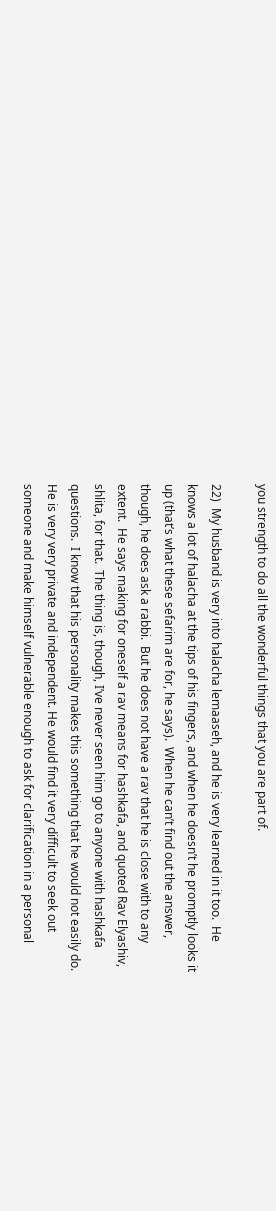you strength to do all the wonderful things that you are part of.

22)  My husband is very into halacha lemaaseh, and he is very learned in it too.  He knows a lot of halacha at the tips of his fingers, and when he doesn’t he promptly looks it up (that’s what these sefarim are for, he says).  When he can’t find out the answer, though, he does ask a rabbi.  But he does not have a rav that he is close with to any extent.  He says making for oneself a rav means for hashkafa, and quoted Rav Elyashiv, shlita, for that.  The thing is, though, I’ve never seen him go to anyone with hashkafa questions.  I know that his personality makes this something that he would not easily do.  He is very very private and independent. He would find it very difficult to seek out someone and make himself vulnerable enough to ask for clarification in a personal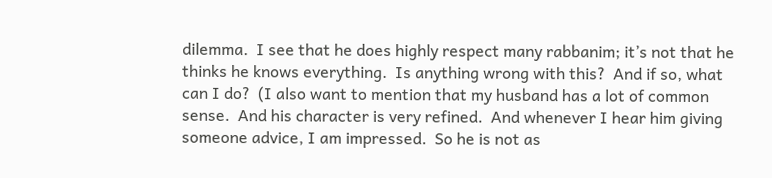dilemma.  I see that he does highly respect many rabbanim; it’s not that he thinks he knows everything.  Is anything wrong with this?  And if so, what can I do?  (I also want to mention that my husband has a lot of common sense.  And his character is very refined.  And whenever I hear him giving someone advice, I am impressed.  So he is not as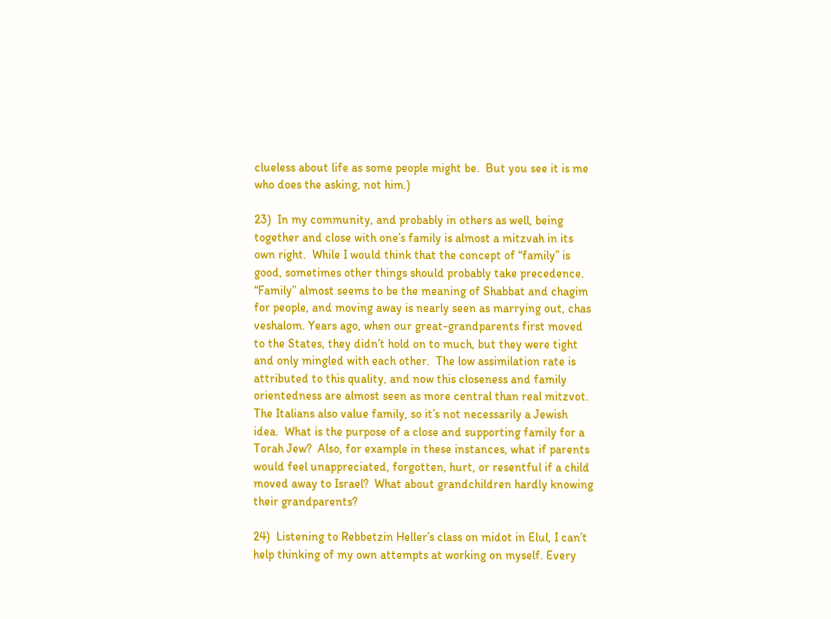clueless about life as some people might be.  But you see it is me who does the asking, not him.)

23)  In my community, and probably in others as well, being together and close with one’s family is almost a mitzvah in its own right.  While I would think that the concept of “family” is good, sometimes other things should probably take precedence. “Family” almost seems to be the meaning of Shabbat and chagim for people, and moving away is nearly seen as marrying out, chas veshalom. Years ago, when our great-grandparents first moved to the States, they didn’t hold on to much, but they were tight and only mingled with each other.  The low assimilation rate is attributed to this quality, and now this closeness and family orientedness are almost seen as more central than real mitzvot.  The Italians also value family, so it’s not necessarily a Jewish idea.  What is the purpose of a close and supporting family for a Torah Jew?  Also, for example in these instances, what if parents would feel unappreciated, forgotten, hurt, or resentful if a child moved away to Israel?  What about grandchildren hardly knowing their grandparents?

24)  Listening to Rebbetzin Heller’s class on midot in Elul, I can’t help thinking of my own attempts at working on myself. Every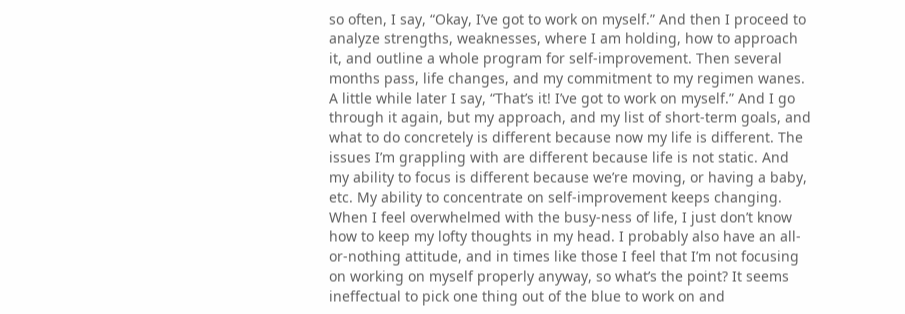so often, I say, “Okay, I’ve got to work on myself.” And then I proceed to analyze strengths, weaknesses, where I am holding, how to approach it, and outline a whole program for self-improvement. Then several months pass, life changes, and my commitment to my regimen wanes. A little while later I say, “That’s it! I’ve got to work on myself.” And I go through it again, but my approach, and my list of short-term goals, and what to do concretely is different because now my life is different. The issues I’m grappling with are different because life is not static. And my ability to focus is different because we’re moving, or having a baby, etc. My ability to concentrate on self-improvement keeps changing. When I feel overwhelmed with the busy-ness of life, I just don’t know how to keep my lofty thoughts in my head. I probably also have an all-or-nothing attitude, and in times like those I feel that I’m not focusing on working on myself properly anyway, so what’s the point? It seems ineffectual to pick one thing out of the blue to work on and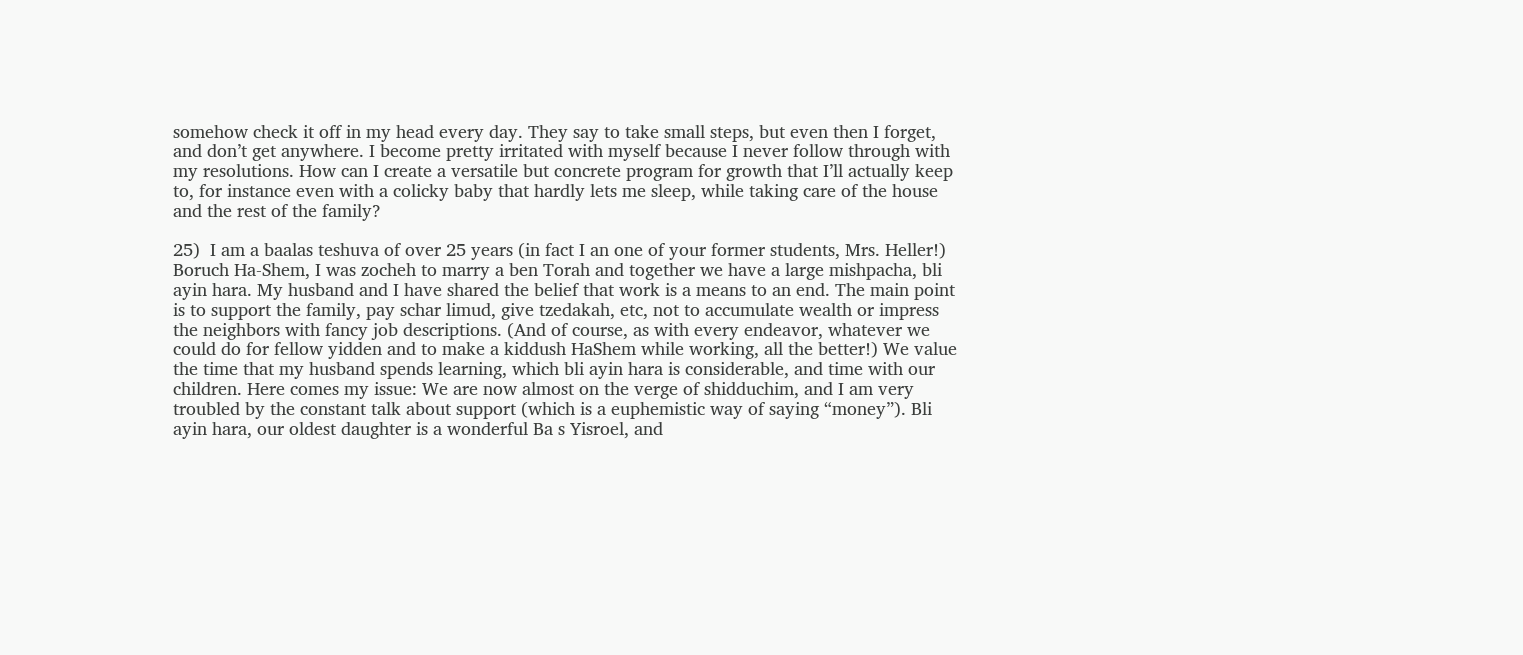somehow check it off in my head every day. They say to take small steps, but even then I forget, and don’t get anywhere. I become pretty irritated with myself because I never follow through with my resolutions. How can I create a versatile but concrete program for growth that I’ll actually keep to, for instance even with a colicky baby that hardly lets me sleep, while taking care of the house and the rest of the family?

25)  I am a baalas teshuva of over 25 years (in fact I an one of your former students, Mrs. Heller!) Boruch Ha-Shem, I was zocheh to marry a ben Torah and together we have a large mishpacha, bli ayin hara. My husband and I have shared the belief that work is a means to an end. The main point is to support the family, pay schar limud, give tzedakah, etc, not to accumulate wealth or impress the neighbors with fancy job descriptions. (And of course, as with every endeavor, whatever we could do for fellow yidden and to make a kiddush HaShem while working, all the better!) We value the time that my husband spends learning, which bli ayin hara is considerable, and time with our children. Here comes my issue: We are now almost on the verge of shidduchim, and I am very troubled by the constant talk about support (which is a euphemistic way of saying “money”). Bli ayin hara, our oldest daughter is a wonderful Ba s Yisroel, and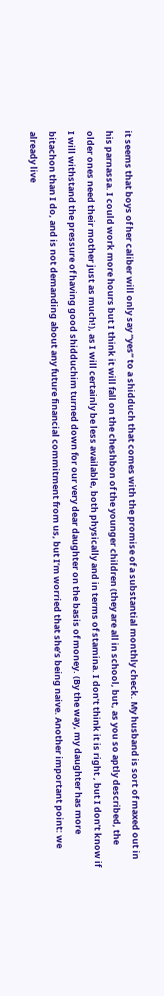it seems that boys of her caliber will only say “yes” to a shidduch that comes with the promise of a substantial monthly check. My husband is sort of maxed out in his parnassa. I could work more hours but I think it will fall on the cheshbon of the younger children (they are all in school, but, as you so aptly described, the older ones need their mother just as much!), as I will certainly be less available, both physically and in terms of stamina. I don’t think it is right , but I don’t know if I will withstand the pressure of having good shidduchim turned down for our very dear daughter on the basis of money. (By the way, my daughter has more bitachon than I do, and is not demanding about any future financial commitment from us, but I’m worried that she’s being naive. Another important point: we already live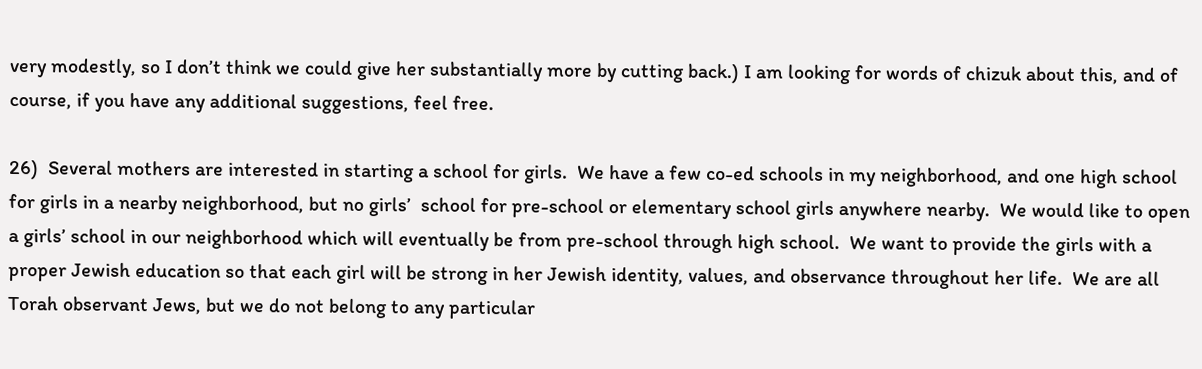very modestly, so I don’t think we could give her substantially more by cutting back.) I am looking for words of chizuk about this, and of course, if you have any additional suggestions, feel free.

26)  Several mothers are interested in starting a school for girls.  We have a few co-ed schools in my neighborhood, and one high school for girls in a nearby neighborhood, but no girls’  school for pre-school or elementary school girls anywhere nearby.  We would like to open a girls’ school in our neighborhood which will eventually be from pre-school through high school.  We want to provide the girls with a proper Jewish education so that each girl will be strong in her Jewish identity, values, and observance throughout her life.  We are all Torah observant Jews, but we do not belong to any particular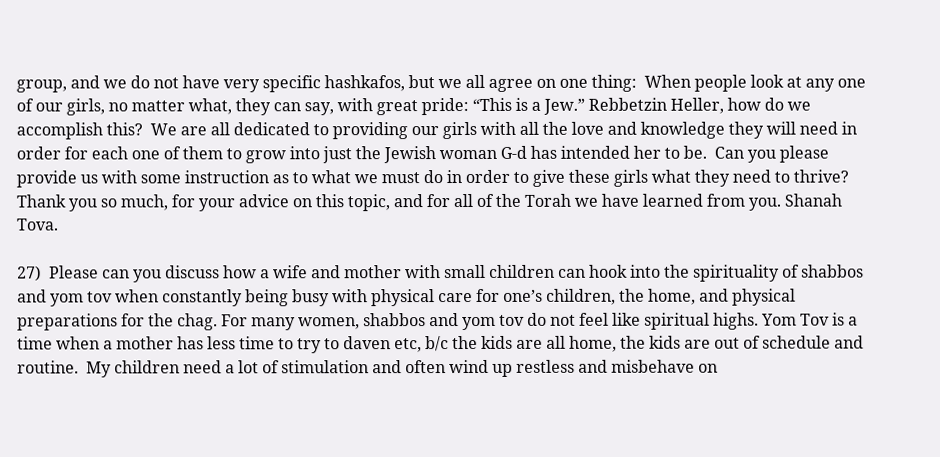group, and we do not have very specific hashkafos, but we all agree on one thing:  When people look at any one of our girls, no matter what, they can say, with great pride: “This is a Jew.” Rebbetzin Heller, how do we accomplish this?  We are all dedicated to providing our girls with all the love and knowledge they will need in order for each one of them to grow into just the Jewish woman G-d has intended her to be.  Can you please provide us with some instruction as to what we must do in order to give these girls what they need to thrive?  Thank you so much, for your advice on this topic, and for all of the Torah we have learned from you. Shanah Tova.

27)  Please can you discuss how a wife and mother with small children can hook into the spirituality of shabbos and yom tov when constantly being busy with physical care for one’s children, the home, and physical preparations for the chag. For many women, shabbos and yom tov do not feel like spiritual highs. Yom Tov is a time when a mother has less time to try to daven etc, b/c the kids are all home, the kids are out of schedule and routine.  My children need a lot of stimulation and often wind up restless and misbehave on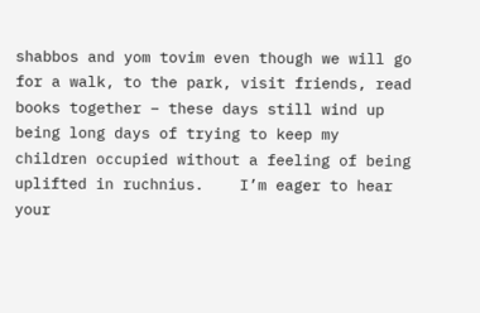shabbos and yom tovim even though we will go for a walk, to the park, visit friends, read books together – these days still wind up being long days of trying to keep my children occupied without a feeling of being uplifted in ruchnius.    I’m eager to hear your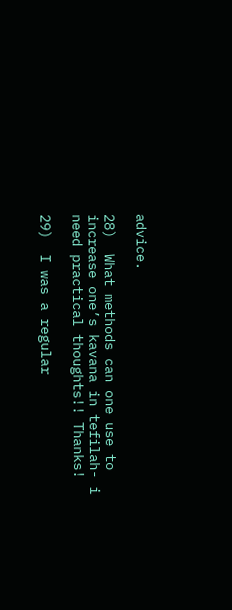advice.

28)  What methods can one use to increase one’s kavana in tefilah- i need practical thoughts!! Thanks!

29)  I was a regular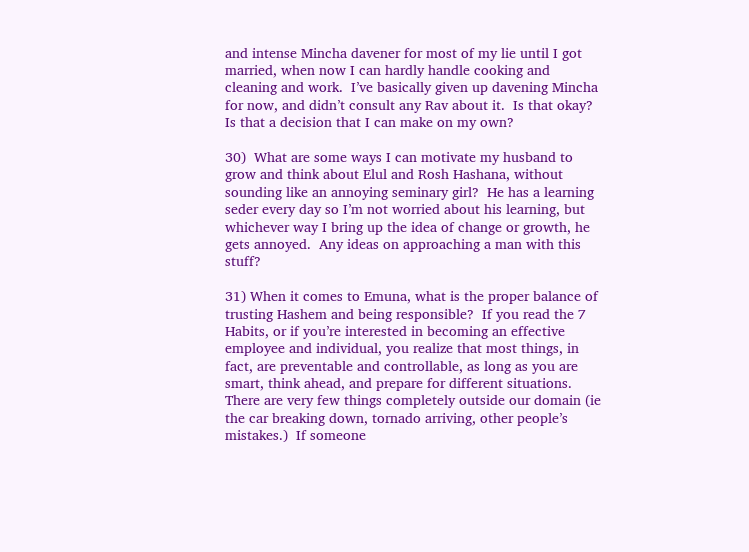and intense Mincha davener for most of my lie until I got married, when now I can hardly handle cooking and cleaning and work.  I’ve basically given up davening Mincha for now, and didn’t consult any Rav about it.  Is that okay? Is that a decision that I can make on my own?

30)  What are some ways I can motivate my husband to grow and think about Elul and Rosh Hashana, without sounding like an annoying seminary girl?  He has a learning seder every day so I’m not worried about his learning, but whichever way I bring up the idea of change or growth, he gets annoyed.  Any ideas on approaching a man with this stuff?

31) When it comes to Emuna, what is the proper balance of trusting Hashem and being responsible?  If you read the 7 Habits, or if you’re interested in becoming an effective employee and individual, you realize that most things, in fact, are preventable and controllable, as long as you are smart, think ahead, and prepare for different situations.  There are very few things completely outside our domain (ie the car breaking down, tornado arriving, other people’s mistakes.)  If someone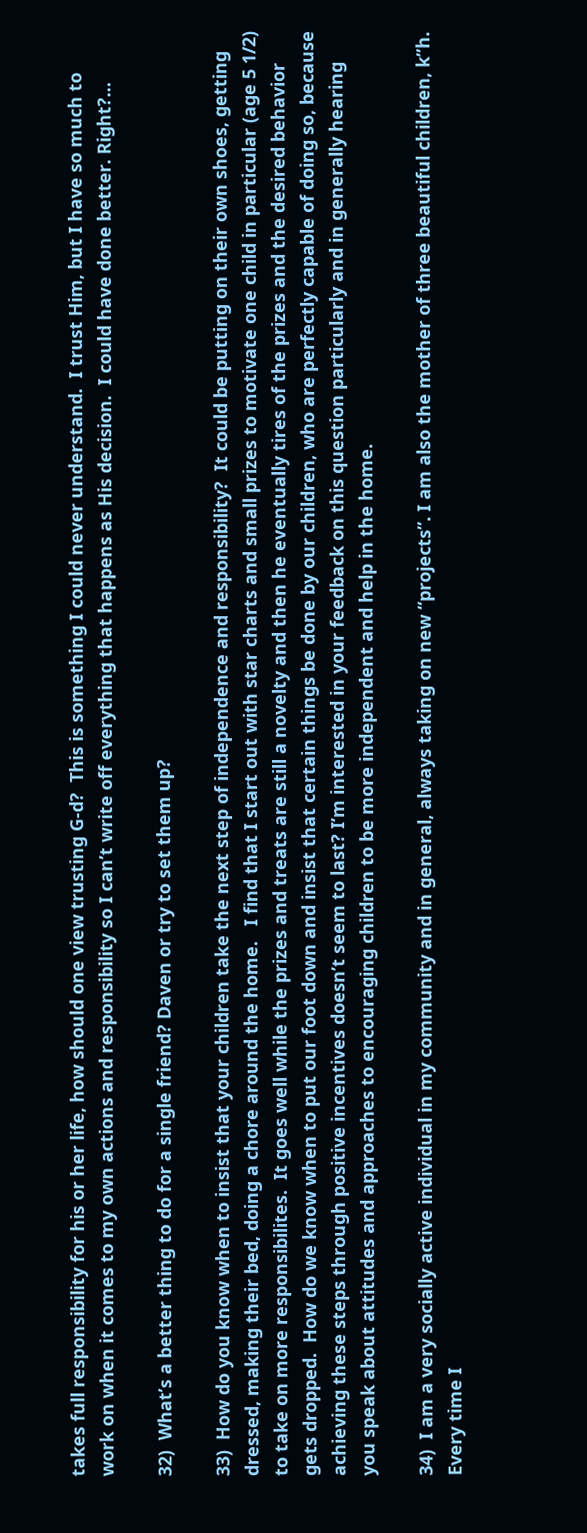takes full responsibility for his or her life, how should one view trusting G-d?  This is something I could never understand.  I trust Him, but I have so much to work on when it comes to my own actions and responsibility so I can’t write off everything that happens as His decision.  I could have done better. Right?…

32)  What’s a better thing to do for a single friend? Daven or try to set them up?

33)  How do you know when to insist that your children take the next step of independence and responsibility?  It could be putting on their own shoes, getting dressed, making their bed, doing a chore around the home.   I find that I start out with star charts and small prizes to motivate one child in particular (age 5 1/2) to take on more responsibilites.  It goes well while the prizes and treats are still a novelty and then he eventually tires of the prizes and the desired behavior gets dropped.  How do we know when to put our foot down and insist that certain things be done by our children, who are perfectly capable of doing so, because achieving these steps through positive incentives doesn’t seem to last? I’m interested in your feedback on this question particularly and in generally hearing you speak about attitudes and approaches to encouraging children to be more independent and help in the home.

34)  I am a very socially active individual in my community and in general, always taking on new “projects”. I am also the mother of three beautiful children, k”h. Every time I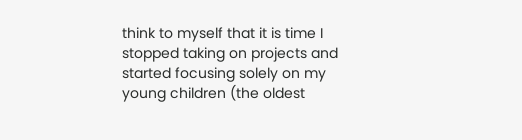think to myself that it is time I stopped taking on projects and started focusing solely on my young children (the oldest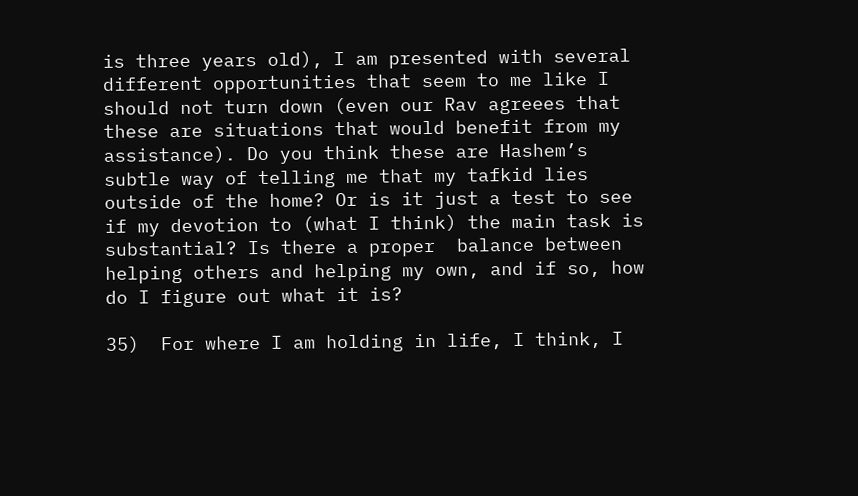is three years old), I am presented with several different opportunities that seem to me like I should not turn down (even our Rav agreees that these are situations that would benefit from my assistance). Do you think these are Hashem’s subtle way of telling me that my tafkid lies outside of the home? Or is it just a test to see if my devotion to (what I think) the main task is substantial? Is there a proper  balance between helping others and helping my own, and if so, how do I figure out what it is?

35)  For where I am holding in life, I think, I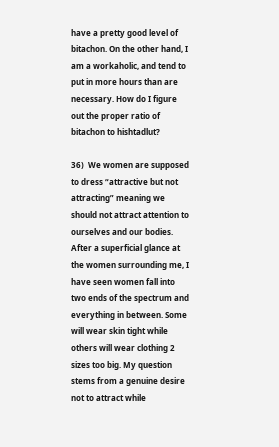have a pretty good level of bitachon. On the other hand, I am a workaholic, and tend to put in more hours than are necessary. How do I figure out the proper ratio of bitachon to hishtadlut?

36)  We women are supposed to dress “attractive but not attracting” meaning we should not attract attention to ourselves and our bodies. After a superficial glance at the women surrounding me, I have seen women fall into two ends of the spectrum and everything in between. Some will wear skin tight while others will wear clothing 2 sizes too big. My question stems from a genuine desire not to attract while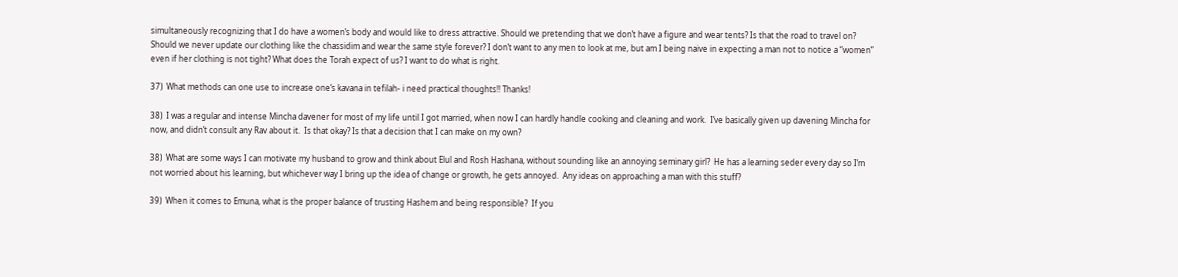simultaneously recognizing that I do have a women’s body and would like to dress attractive. Should we pretending that we don’t have a figure and wear tents? Is that the road to travel on? Should we never update our clothing like the chassidim and wear the same style forever? I don’t want to any men to look at me, but am I being naive in expecting a man not to notice a “women” even if her clothing is not tight? What does the Torah expect of us? I want to do what is right.

37)  What methods can one use to increase one’s kavana in tefilah- i need practical thoughts!! Thanks!

38)  I was a regular and intense Mincha davener for most of my life until I got married, when now I can hardly handle cooking and cleaning and work.  I’ve basically given up davening Mincha for now, and didn’t consult any Rav about it.  Is that okay? Is that a decision that I can make on my own?

38)  What are some ways I can motivate my husband to grow and think about Elul and Rosh Hashana, without sounding like an annoying seminary girl?  He has a learning seder every day so I’m not worried about his learning, but whichever way I bring up the idea of change or growth, he gets annoyed.  Any ideas on approaching a man with this stuff?

39)  When it comes to Emuna, what is the proper balance of trusting Hashem and being responsible?  If you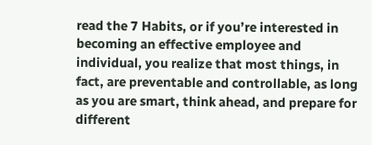read the 7 Habits, or if you’re interested in becoming an effective employee and individual, you realize that most things, in fact, are preventable and controllable, as long as you are smart, think ahead, and prepare for different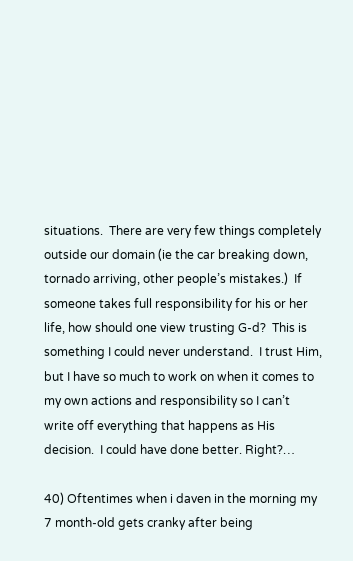situations.  There are very few things completely outside our domain (ie the car breaking down, tornado arriving, other people’s mistakes.)  If someone takes full responsibility for his or her life, how should one view trusting G-d?  This is something I could never understand.  I trust Him, but I have so much to work on when it comes to my own actions and responsibility so I can’t write off everything that happens as His decision.  I could have done better. Right?…

40) Oftentimes when i daven in the morning my 7 month-old gets cranky after being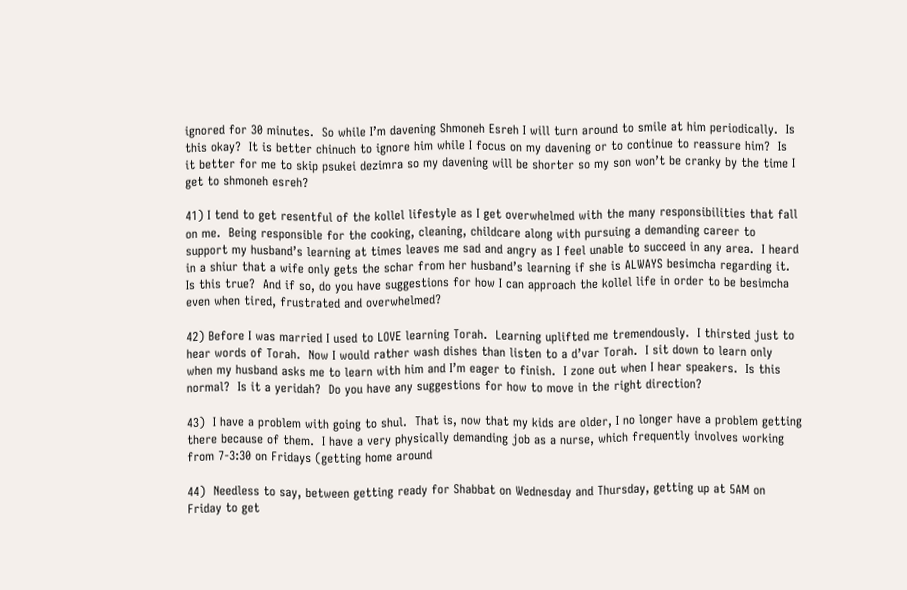ignored for 30 minutes.  So while I’m davening Shmoneh Esreh I will turn around to smile at him periodically.  Is this okay?  It is better chinuch to ignore him while I focus on my davening or to continue to reassure him?  Is it better for me to skip psukei dezimra so my davening will be shorter so my son won’t be cranky by the time I get to shmoneh esreh?

41) I tend to get resentful of the kollel lifestyle as I get overwhelmed with the many responsibilities that fall on me.  Being responsible for the cooking, cleaning, childcare along with pursuing a demanding career to support my husband’s learning at times leaves me sad and angry as I feel unable to succeed in any area.  I heard in a shiur that a wife only gets the schar from her husband’s learning if she is ALWAYS besimcha regarding it.  Is this true?  And if so, do you have suggestions for how I can approach the kollel life in order to be besimcha even when tired, frustrated and overwhelmed?

42) Before I was married I used to LOVE learning Torah.  Learning uplifted me tremendously.  I thirsted just to hear words of Torah.  Now I would rather wash dishes than listen to a d’var Torah.  I sit down to learn only when my husband asks me to learn with him and I’m eager to finish.  I zone out when I hear speakers.  Is this normal?  Is it a yeridah?  Do you have any suggestions for how to move in the right direction?

43)  I have a problem with going to shul.  That is, now that my kids are older, I no longer have a problem getting there because of them.  I have a very physically demanding job as a nurse, which frequently involves working from 7-3:30 on Fridays (getting home around

44)  Needless to say, between getting ready for Shabbat on Wednesday and Thursday, getting up at 5AM on Friday to get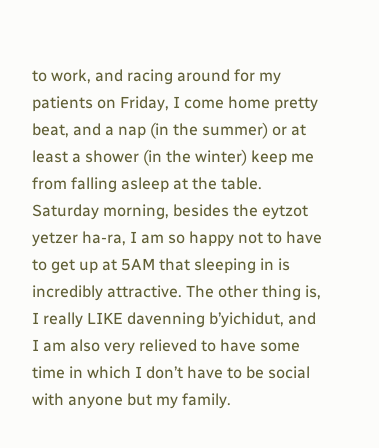to work, and racing around for my patients on Friday, I come home pretty beat, and a nap (in the summer) or at least a shower (in the winter) keep me from falling asleep at the table.  Saturday morning, besides the eytzot yetzer ha-ra, I am so happy not to have to get up at 5AM that sleeping in is incredibly attractive. The other thing is, I really LIKE davenning b’yichidut, and I am also very relieved to have some time in which I don’t have to be social with anyone but my family.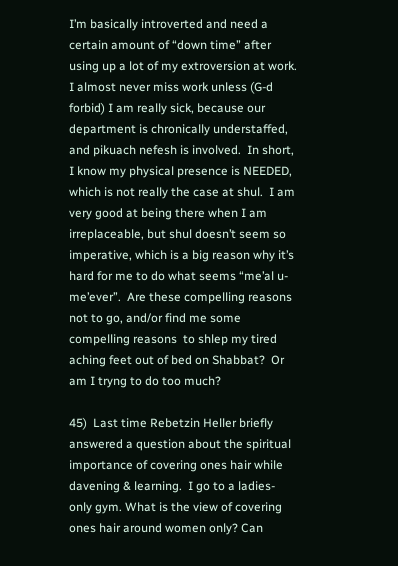I’m basically introverted and need a certain amount of “down time” after using up a lot of my extroversion at work. I almost never miss work unless (G-d forbid) I am really sick, because our department is chronically understaffed, and pikuach nefesh is involved.  In short, I know my physical presence is NEEDED, which is not really the case at shul.  I am very good at being there when I am irreplaceable, but shul doesn’t seem so imperative, which is a big reason why it’s hard for me to do what seems “me’al u-me’ever”.  Are these compelling reasons not to go, and/or find me some compelling reasons  to shlep my tired aching feet out of bed on Shabbat?  Or am I tryng to do too much?

45)  Last time Rebetzin Heller briefly answered a question about the spiritual importance of covering ones hair while davening & learning.  I go to a ladies-only gym. What is the view of covering ones hair around women only? Can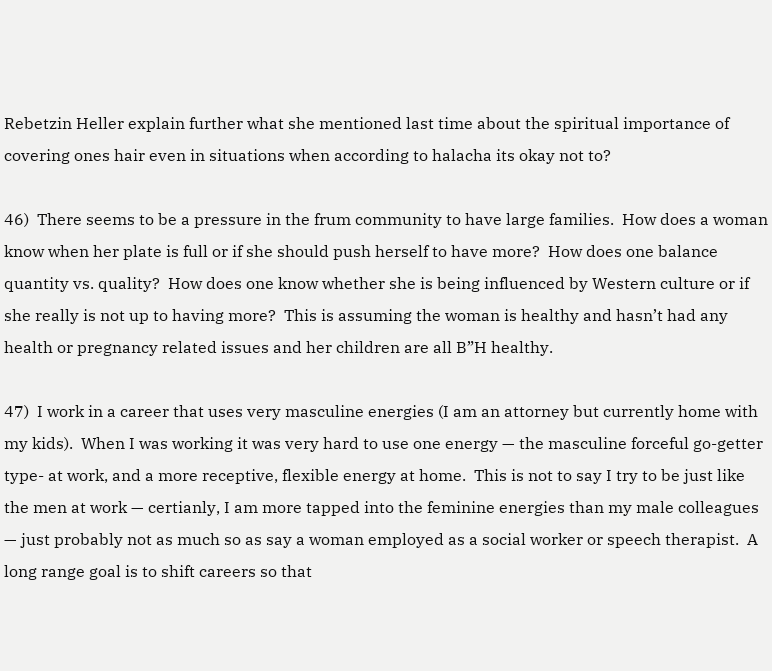Rebetzin Heller explain further what she mentioned last time about the spiritual importance of covering ones hair even in situations when according to halacha its okay not to?

46)  There seems to be a pressure in the frum community to have large families.  How does a woman know when her plate is full or if she should push herself to have more?  How does one balance quantity vs. quality?  How does one know whether she is being influenced by Western culture or if she really is not up to having more?  This is assuming the woman is healthy and hasn’t had any health or pregnancy related issues and her children are all B”H healthy.

47)  I work in a career that uses very masculine energies (I am an attorney but currently home with my kids).  When I was working it was very hard to use one energy — the masculine forceful go-getter type- at work, and a more receptive, flexible energy at home.  This is not to say I try to be just like the men at work — certianly, I am more tapped into the feminine energies than my male colleagues — just probably not as much so as say a woman employed as a social worker or speech therapist.  A long range goal is to shift careers so that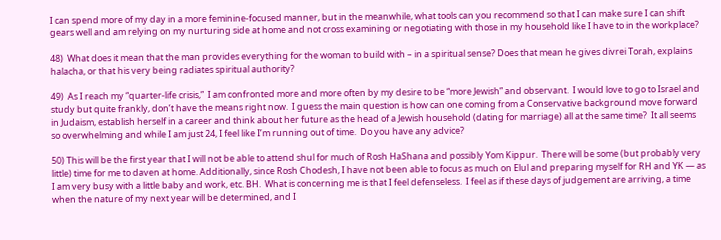I can spend more of my day in a more feminine-focused manner, but in the meanwhile, what tools can you recommend so that I can make sure I can shift gears well and am relying on my nurturing side at home and not cross examining or negotiating with those in my household like I have to in the workplace?

48)  What does it mean that the man provides everything for the woman to build with – in a spiritual sense? Does that mean he gives divrei Torah, explains halacha, or that his very being radiates spiritual authority?

49)  As I reach my “quarter-life crisis,”  I am confronted more and more often by my desire to be “more Jewish” and observant.  I would love to go to Israel and study but quite frankly, don’t have the means right now.  I guess the main question is how can one coming from a Conservative background move forward in Judaism, establish herself in a career and think about her future as the head of a Jewish household (dating for marriage) all at the same time?  It all seems so overwhelming and while I am just 24, I feel like I’m running out of time.  Do you have any advice?

50) This will be the first year that I will not be able to attend shul for much of Rosh HaShana and possibly Yom Kippur.  There will be some (but probably very little) time for me to daven at home. Additionally, since Rosh Chodesh, I have not been able to focus as much on Elul and preparing myself for RH and YK — as I am very busy with a little baby and work, etc. BH.  What is concerning me is that I feel defenseless.  I feel as if these days of judgement are arriving, a time when the nature of my next year will be determined, and I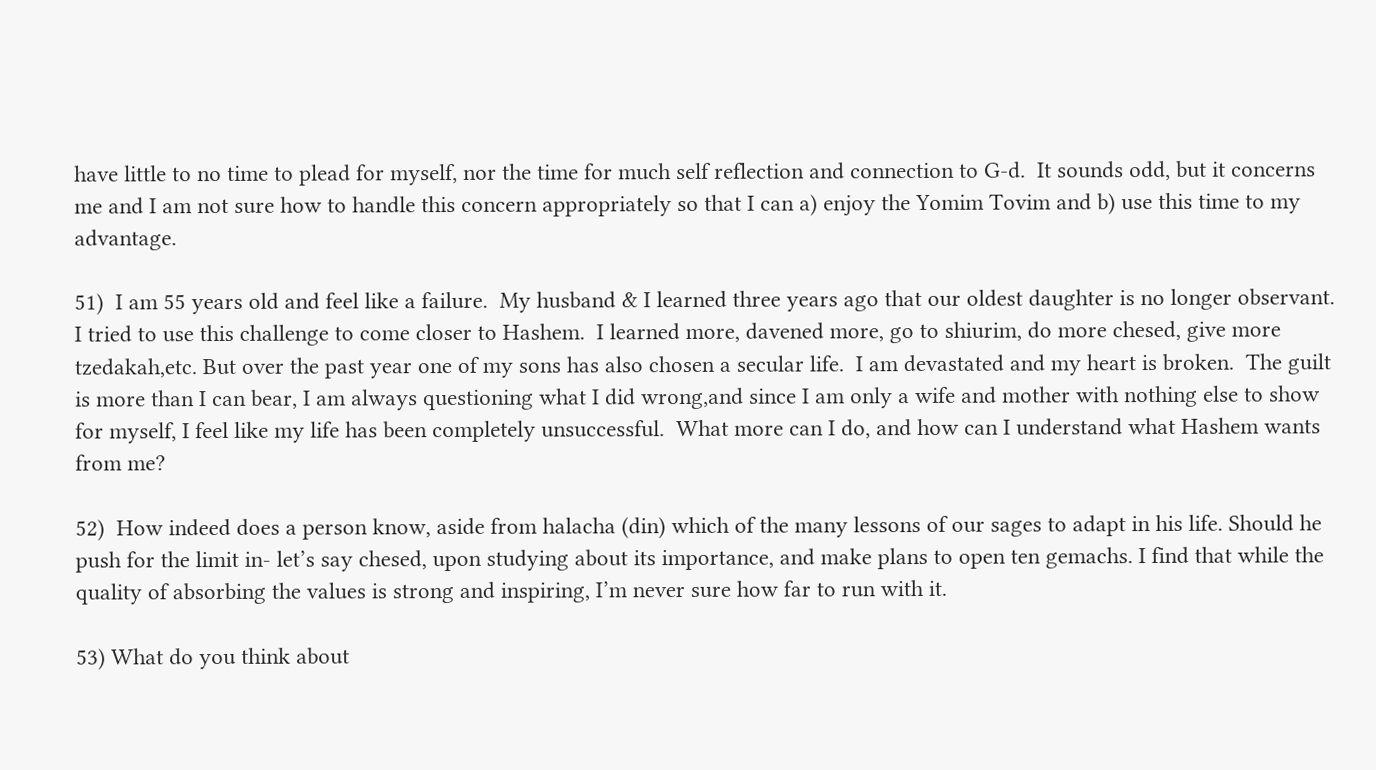have little to no time to plead for myself, nor the time for much self reflection and connection to G-d.  It sounds odd, but it concerns me and I am not sure how to handle this concern appropriately so that I can a) enjoy the Yomim Tovim and b) use this time to my advantage.

51)  I am 55 years old and feel like a failure.  My husband & I learned three years ago that our oldest daughter is no longer observant.  I tried to use this challenge to come closer to Hashem.  I learned more, davened more, go to shiurim, do more chesed, give more tzedakah,etc. But over the past year one of my sons has also chosen a secular life.  I am devastated and my heart is broken.  The guilt is more than I can bear, I am always questioning what I did wrong,and since I am only a wife and mother with nothing else to show for myself, I feel like my life has been completely unsuccessful.  What more can I do, and how can I understand what Hashem wants from me?

52)  How indeed does a person know, aside from halacha (din) which of the many lessons of our sages to adapt in his life. Should he push for the limit in- let’s say chesed, upon studying about its importance, and make plans to open ten gemachs. I find that while the quality of absorbing the values is strong and inspiring, I’m never sure how far to run with it.

53) What do you think about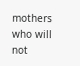mothers who will not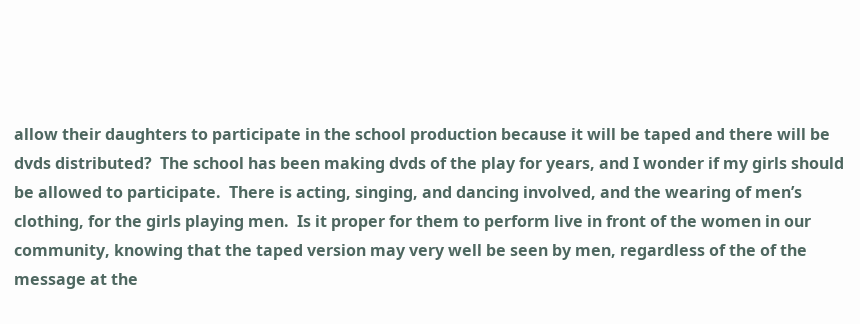allow their daughters to participate in the school production because it will be taped and there will be dvds distributed?  The school has been making dvds of the play for years, and I wonder if my girls should be allowed to participate.  There is acting, singing, and dancing involved, and the wearing of men’s clothing, for the girls playing men.  Is it proper for them to perform live in front of the women in our community, knowing that the taped version may very well be seen by men, regardless of the of the message at the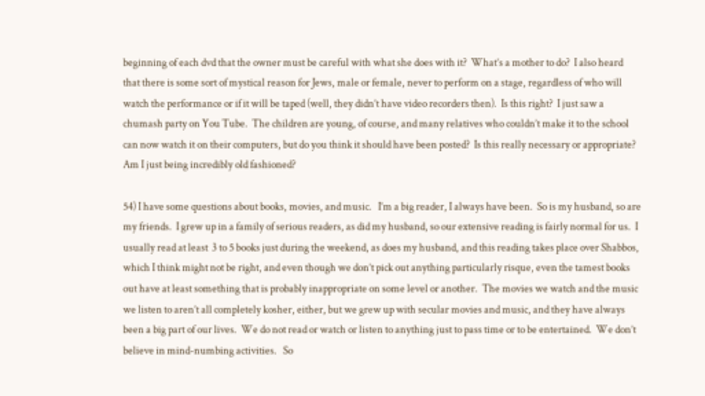beginning of each dvd that the owner must be careful with what she does with it?  What’s a mother to do?  I also heard that there is some sort of mystical reason for Jews, male or female, never to perform on a stage, regardless of who will watch the performance or if it will be taped (well, they didn’t have video recorders then).  Is this right?  I just saw a chumash party on You Tube.  The children are young, of course, and many relatives who couldn’t make it to the school can now watch it on their computers, but do you think it should have been posted?  Is this really necessary or appropriate?  Am I just being incredibly old fashioned?

54) I have some questions about books, movies, and music.   I’m a big reader, I always have been.  So is my husband, so are my friends.  I grew up in a family of serious readers, as did my husband, so our extensive reading is fairly normal for us.  I usually read at least  3 to 5 books just during the weekend, as does my husband, and this reading takes place over Shabbos, which I think might not be right, and even though we don’t pick out anything particularly risque, even the tamest books out have at least something that is probably inappropriate on some level or another.  The movies we watch and the music we listen to aren’t all completely kosher, either, but we grew up with secular movies and music, and they have always been a big part of our lives.  We do not read or watch or listen to anything just to pass time or to be entertained.  We don’t believe in mind-numbing activities.   So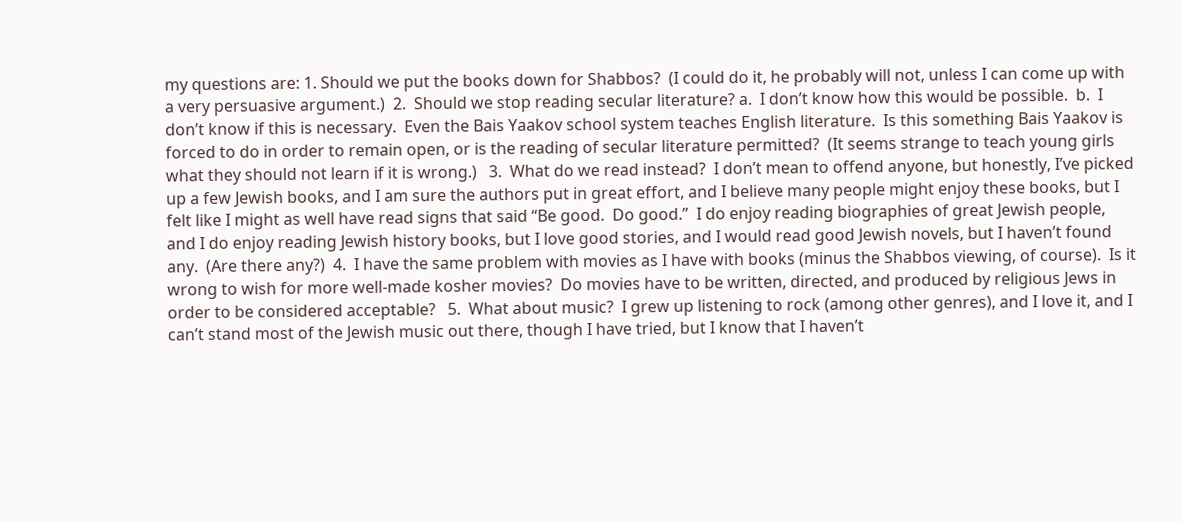my questions are: 1. Should we put the books down for Shabbos?  (I could do it, he probably will not, unless I can come up with a very persuasive argument.)  2.  Should we stop reading secular literature? a.  I don’t know how this would be possible.  b.  I don’t know if this is necessary.  Even the Bais Yaakov school system teaches English literature.  Is this something Bais Yaakov is forced to do in order to remain open, or is the reading of secular literature permitted?  (It seems strange to teach young girls what they should not learn if it is wrong.)   3.  What do we read instead?  I don’t mean to offend anyone, but honestly, I’ve picked up a few Jewish books, and I am sure the authors put in great effort, and I believe many people might enjoy these books, but I felt like I might as well have read signs that said “Be good.  Do good.”  I do enjoy reading biographies of great Jewish people, and I do enjoy reading Jewish history books, but I love good stories, and I would read good Jewish novels, but I haven’t found any.  (Are there any?)  4.  I have the same problem with movies as I have with books (minus the Shabbos viewing, of course).  Is it wrong to wish for more well-made kosher movies?  Do movies have to be written, directed, and produced by religious Jews in order to be considered acceptable?   5.  What about music?  I grew up listening to rock (among other genres), and I love it, and I can’t stand most of the Jewish music out there, though I have tried, but I know that I haven’t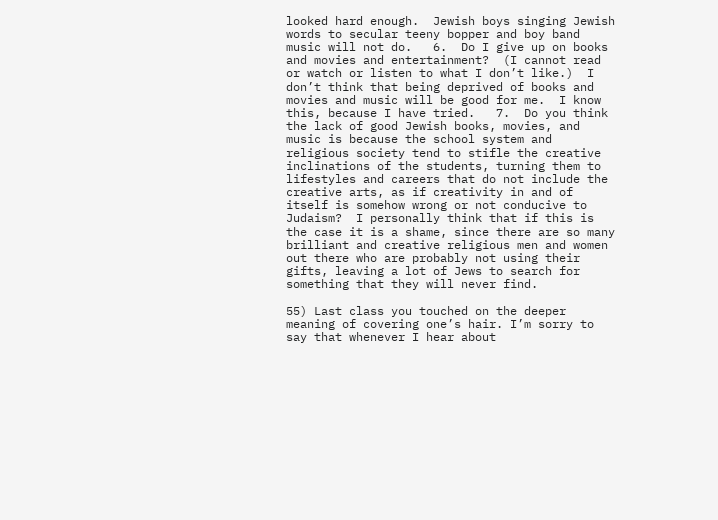looked hard enough.  Jewish boys singing Jewish words to secular teeny bopper and boy band music will not do.   6.  Do I give up on books and movies and entertainment?  (I cannot read or watch or listen to what I don’t like.)  I don’t think that being deprived of books and movies and music will be good for me.  I know this, because I have tried.   7.  Do you think the lack of good Jewish books, movies, and music is because the school system and religious society tend to stifle the creative inclinations of the students, turning them to lifestyles and careers that do not include the creative arts, as if creativity in and of itself is somehow wrong or not conducive to Judaism?  I personally think that if this is the case it is a shame, since there are so many brilliant and creative religious men and women out there who are probably not using their gifts, leaving a lot of Jews to search for something that they will never find.

55) Last class you touched on the deeper meaning of covering one’s hair. I’m sorry to say that whenever I hear about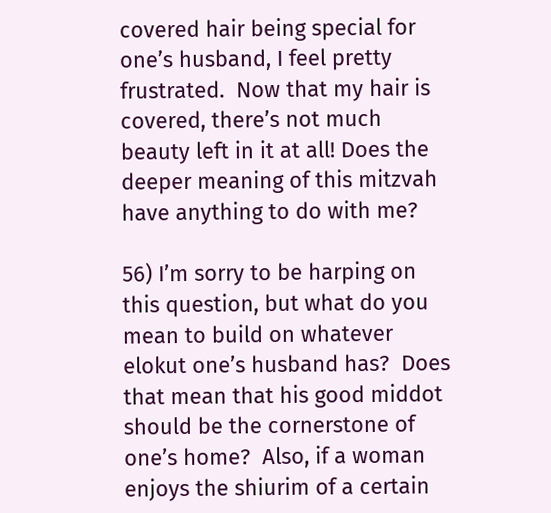covered hair being special for one’s husband, I feel pretty frustrated.  Now that my hair is covered, there’s not much beauty left in it at all! Does the deeper meaning of this mitzvah have anything to do with me?

56) I’m sorry to be harping on this question, but what do you mean to build on whatever elokut one’s husband has?  Does that mean that his good middot should be the cornerstone of one’s home?  Also, if a woman enjoys the shiurim of a certain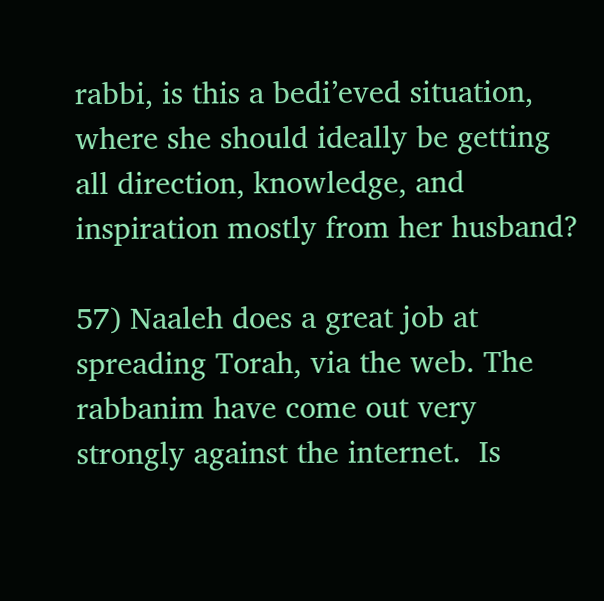rabbi, is this a bedi’eved situation, where she should ideally be getting all direction, knowledge, and inspiration mostly from her husband?

57) Naaleh does a great job at spreading Torah, via the web. The rabbanim have come out very strongly against the internet.  Is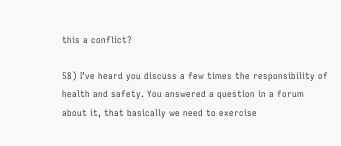this a conflict?

58) I’ve heard you discuss a few times the responsibility of health and safety. You answered a question in a forum about it, that basically we need to exercise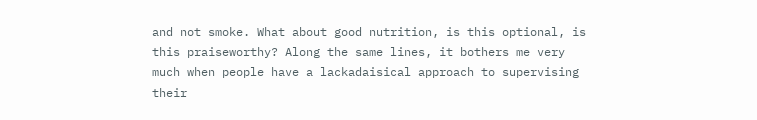and not smoke. What about good nutrition, is this optional, is this praiseworthy? Along the same lines, it bothers me very much when people have a lackadaisical approach to supervising their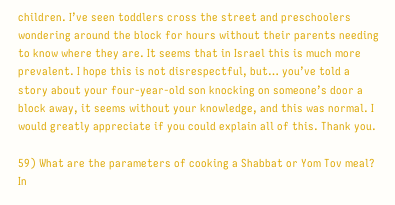children. I’ve seen toddlers cross the street and preschoolers wondering around the block for hours without their parents needing to know where they are. It seems that in Israel this is much more prevalent. I hope this is not disrespectful, but… you’ve told a story about your four-year-old son knocking on someone’s door a block away, it seems without your knowledge, and this was normal. I would greatly appreciate if you could explain all of this. Thank you.

59) What are the parameters of cooking a Shabbat or Yom Tov meal? In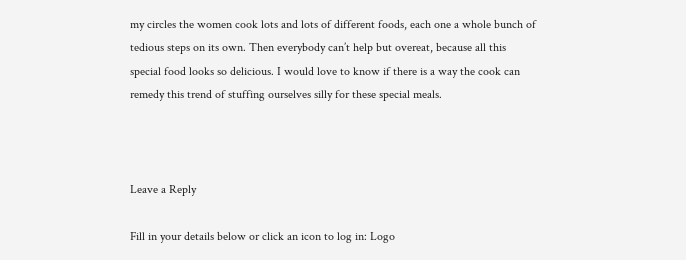my circles the women cook lots and lots of different foods, each one a whole bunch of tedious steps on its own. Then everybody can’t help but overeat, because all this special food looks so delicious. I would love to know if there is a way the cook can remedy this trend of stuffing ourselves silly for these special meals.



Leave a Reply

Fill in your details below or click an icon to log in: Logo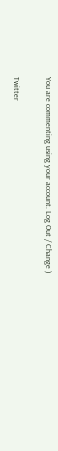You are commenting using your account. Log Out / Change )

Twitter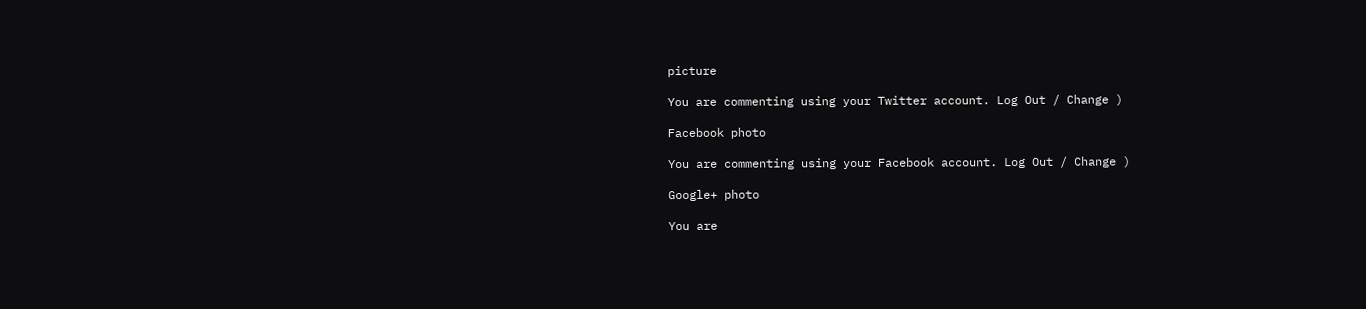picture

You are commenting using your Twitter account. Log Out / Change )

Facebook photo

You are commenting using your Facebook account. Log Out / Change )

Google+ photo

You are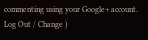commenting using your Google+ account. Log Out / Change )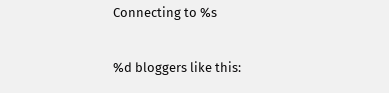Connecting to %s

%d bloggers like this: